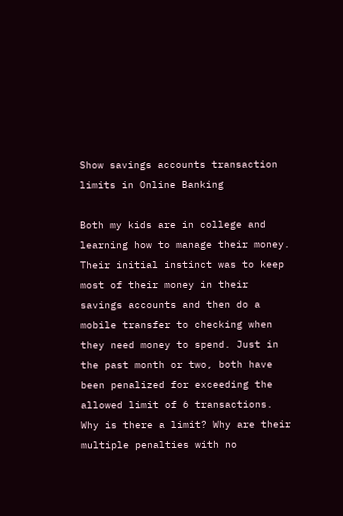Show savings accounts transaction limits in Online Banking

Both my kids are in college and learning how to manage their money. Their initial instinct was to keep most of their money in their savings accounts and then do a mobile transfer to checking when they need money to spend. Just in the past month or two, both have been penalized for exceeding the allowed limit of 6 transactions. Why is there a limit? Why are their multiple penalties with no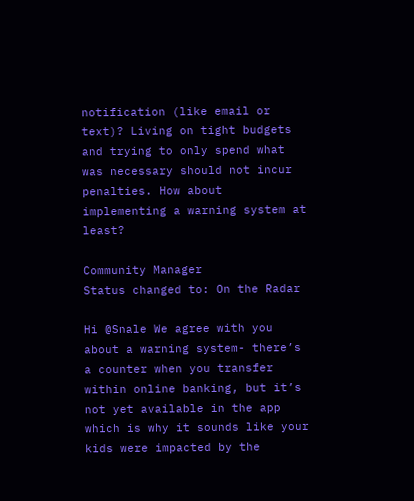notification (like email or text)? Living on tight budgets and trying to only spend what was necessary should not incur penalties. How about implementing a warning system at least?

Community Manager
Status changed to: On the Radar

Hi @Snale We agree with you about a warning system- there’s a counter when you transfer within online banking, but it’s not yet available in the app which is why it sounds like your kids were impacted by the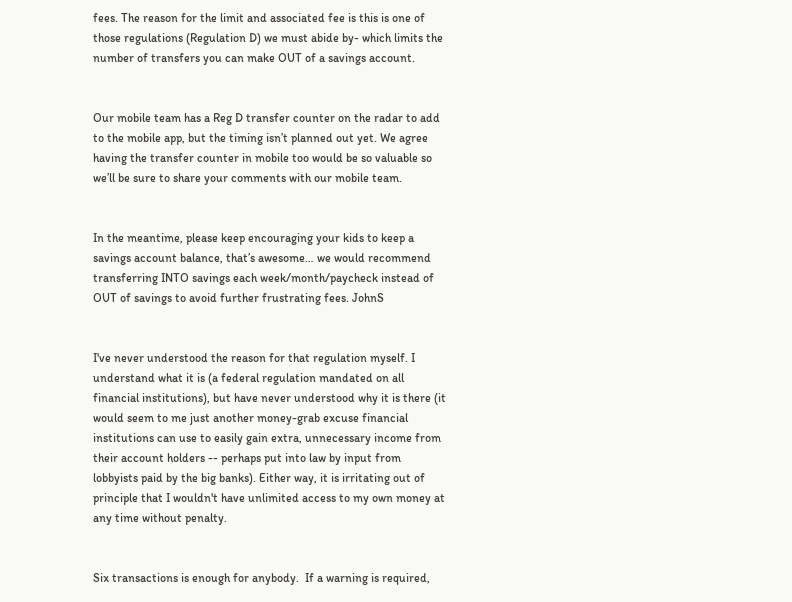fees. The reason for the limit and associated fee is this is one of those regulations (Regulation D) we must abide by- which limits the number of transfers you can make OUT of a savings account.


Our mobile team has a Reg D transfer counter on the radar to add to the mobile app, but the timing isn’t planned out yet. We agree having the transfer counter in mobile too would be so valuable so we’ll be sure to share your comments with our mobile team.


In the meantime, please keep encouraging your kids to keep a savings account balance, that’s awesome… we would recommend transferring INTO savings each week/month/paycheck instead of OUT of savings to avoid further frustrating fees. JohnS


I've never understood the reason for that regulation myself. I understand what it is (a federal regulation mandated on all financial institutions), but have never understood why it is there (it would seem to me just another money-grab excuse financial institutions can use to easily gain extra, unnecessary income from their account holders -- perhaps put into law by input from lobbyists paid by the big banks). Either way, it is irritating out of principle that I wouldn't have unlimited access to my own money at any time without penalty.


Six transactions is enough for anybody.  If a warning is required,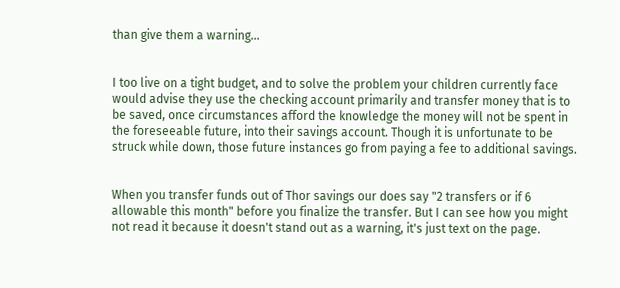than give them a warning...


I too live on a tight budget, and to solve the problem your children currently face would advise they use the checking account primarily and transfer money that is to be saved, once circumstances afford the knowledge the money will not be spent in the foreseeable future, into their savings account. Though it is unfortunate to be struck while down, those future instances go from paying a fee to additional savings.


When you transfer funds out of Thor savings our does say "2 transfers or if 6 allowable this month" before you finalize the transfer. But I can see how you might not read it because it doesn't stand out as a warning, it's just text on the page.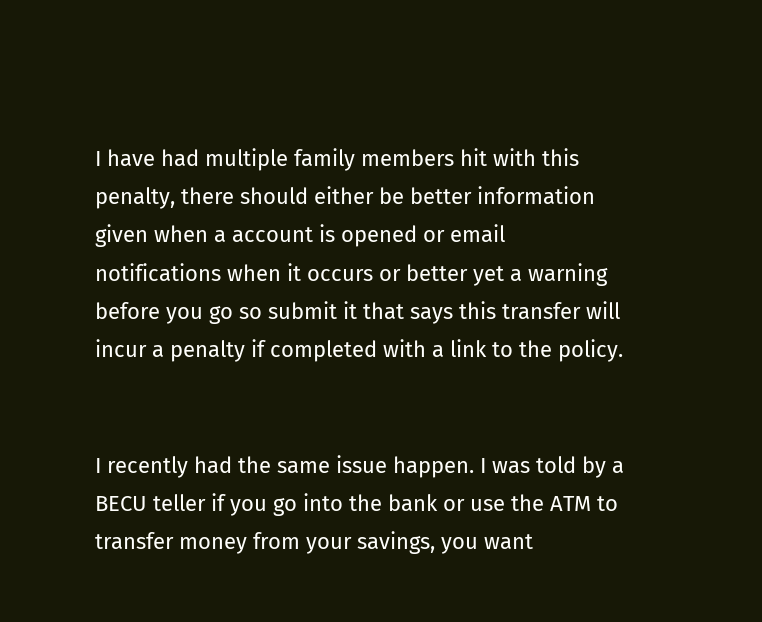I have had multiple family members hit with this penalty, there should either be better information given when a account is opened or email notifications when it occurs or better yet a warning before you go so submit it that says this transfer will incur a penalty if completed with a link to the policy.


I recently had the same issue happen. I was told by a BECU teller if you go into the bank or use the ATM to transfer money from your savings, you want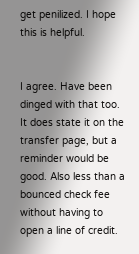get penilized. I hope this is helpful.


I agree. Have been dinged with that too. It does state it on the transfer page, but a reminder would be good. Also less than a bounced check fee without having to open a line of credit.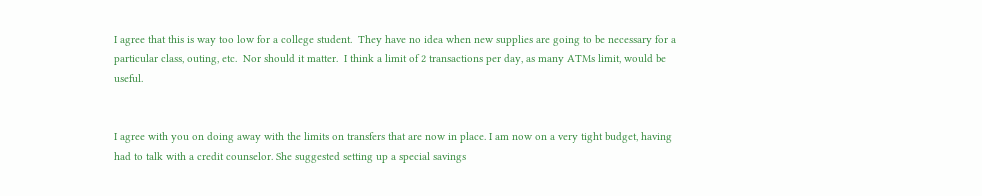I agree that this is way too low for a college student.  They have no idea when new supplies are going to be necessary for a particular class, outing, etc.  Nor should it matter.  I think a limit of 2 transactions per day, as many ATMs limit, would be useful.


I agree with you on doing away with the limits on transfers that are now in place. I am now on a very tight budget, having had to talk with a credit counselor. She suggested setting up a special savings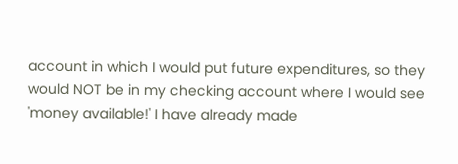account in which I would put future expenditures, so they would NOT be in my checking account where I would see 'money available!' I have already made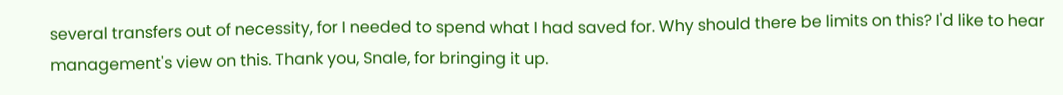several transfers out of necessity, for I needed to spend what I had saved for. Why should there be limits on this? I'd like to hear management's view on this. Thank you, Snale, for bringing it up.